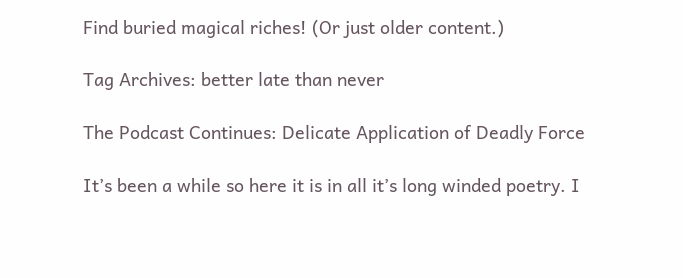Find buried magical riches! (Or just older content.)

Tag Archives: better late than never

The Podcast Continues: Delicate Application of Deadly Force

It’s been a while so here it is in all it’s long winded poetry. I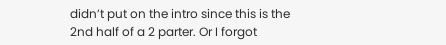didn’t put on the intro since this is the 2nd half of a 2 parter. Or I forgot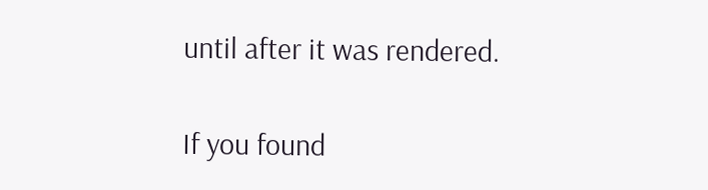until after it was rendered.

If you found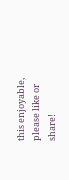this enjoyable, please like or share!